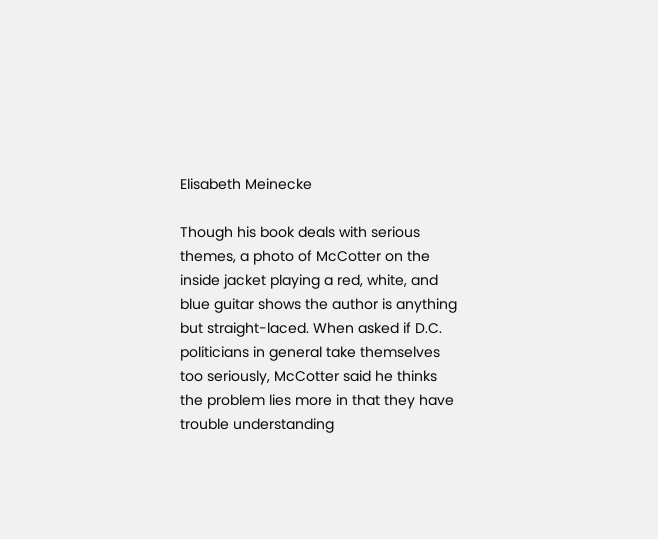Elisabeth Meinecke

Though his book deals with serious themes, a photo of McCotter on the inside jacket playing a red, white, and blue guitar shows the author is anything but straight-laced. When asked if D.C. politicians in general take themselves too seriously, McCotter said he thinks the problem lies more in that they have trouble understanding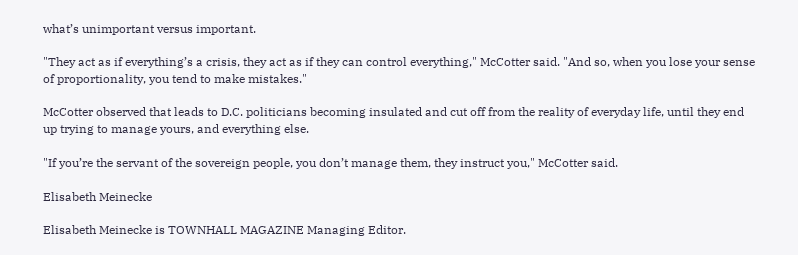what’s unimportant versus important.

"They act as if everything’s a crisis, they act as if they can control everything," McCotter said. "And so, when you lose your sense of proportionality, you tend to make mistakes."

McCotter observed that leads to D.C. politicians becoming insulated and cut off from the reality of everyday life, until they end up trying to manage yours, and everything else.

"If you’re the servant of the sovereign people, you don’t manage them, they instruct you," McCotter said.

Elisabeth Meinecke

Elisabeth Meinecke is TOWNHALL MAGAZINE Managing Editor.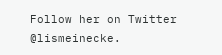Follow her on Twitter @lismeinecke.